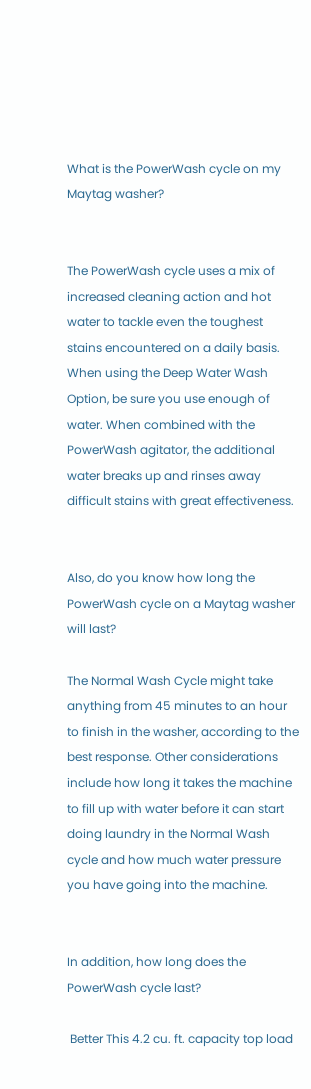What is the PowerWash cycle on my Maytag washer?


The PowerWash cycle uses a mix of increased cleaning action and hot water to tackle even the toughest stains encountered on a daily basis. When using the Deep Water Wash Option, be sure you use enough of water. When combined with the PowerWash agitator, the additional water breaks up and rinses away difficult stains with great effectiveness.


Also, do you know how long the PowerWash cycle on a Maytag washer will last?

The Normal Wash Cycle might take anything from 45 minutes to an hour to finish in the washer, according to the best response. Other considerations include how long it takes the machine to fill up with water before it can start doing laundry in the Normal Wash cycle and how much water pressure you have going into the machine.


In addition, how long does the PowerWash cycle last?

 Better This 4.2 cu. ft. capacity top load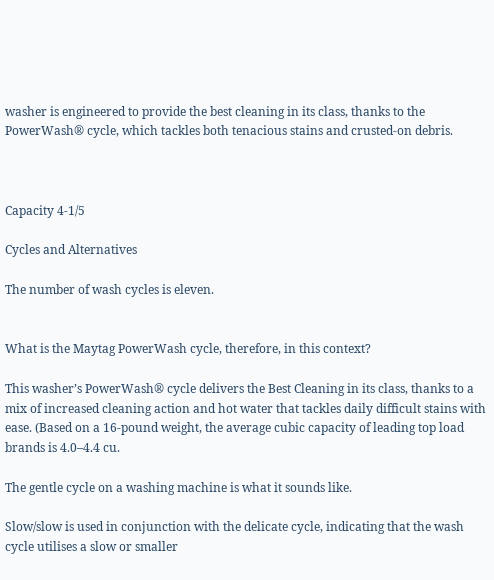washer is engineered to provide the best cleaning in its class, thanks to the PowerWash® cycle, which tackles both tenacious stains and crusted-on debris.



Capacity 4-1/5

Cycles and Alternatives

The number of wash cycles is eleven.


What is the Maytag PowerWash cycle, therefore, in this context?

This washer’s PowerWash® cycle delivers the Best Cleaning in its class, thanks to a mix of increased cleaning action and hot water that tackles daily difficult stains with ease. (Based on a 16-pound weight, the average cubic capacity of leading top load brands is 4.0–4.4 cu.

The gentle cycle on a washing machine is what it sounds like.

Slow/slow is used in conjunction with the delicate cycle, indicating that the wash cycle utilises a slow or smaller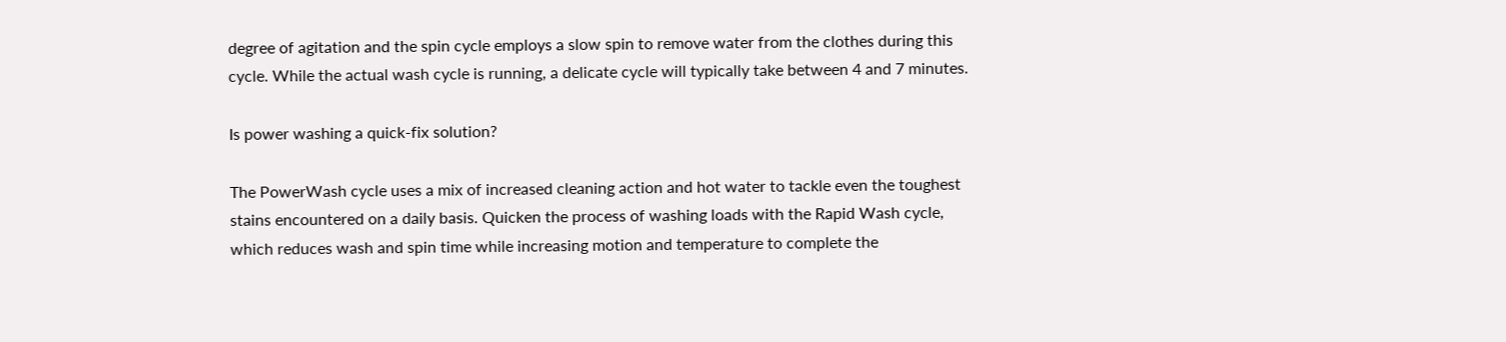degree of agitation and the spin cycle employs a slow spin to remove water from the clothes during this cycle. While the actual wash cycle is running, a delicate cycle will typically take between 4 and 7 minutes.

Is power washing a quick-fix solution?

The PowerWash cycle uses a mix of increased cleaning action and hot water to tackle even the toughest stains encountered on a daily basis. Quicken the process of washing loads with the Rapid Wash cycle, which reduces wash and spin time while increasing motion and temperature to complete the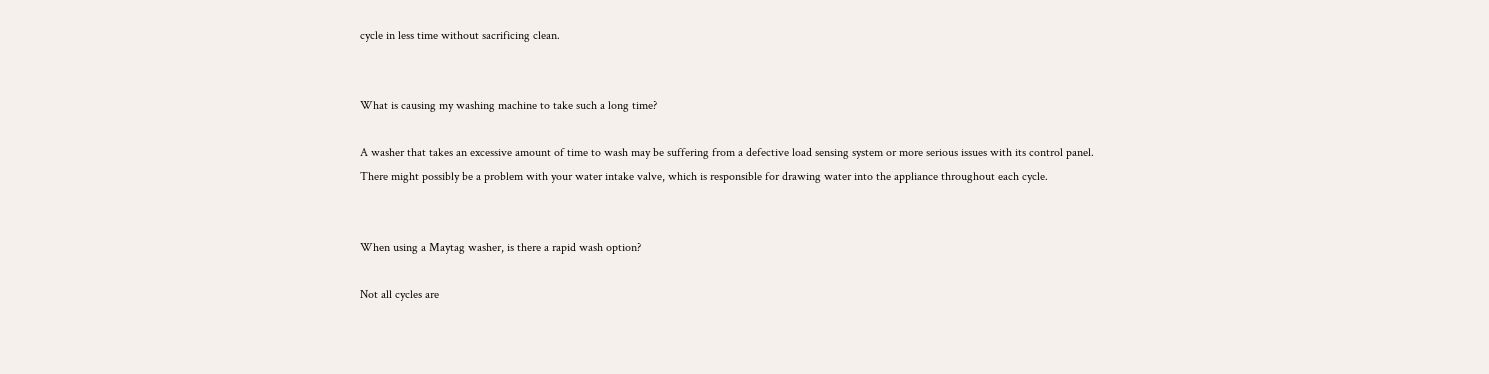cycle in less time without sacrificing clean.


What is causing my washing machine to take such a long time?

A washer that takes an excessive amount of time to wash may be suffering from a defective load sensing system or more serious issues with its control panel. There might possibly be a problem with your water intake valve, which is responsible for drawing water into the appliance throughout each cycle.


When using a Maytag washer, is there a rapid wash option?

Not all cycles are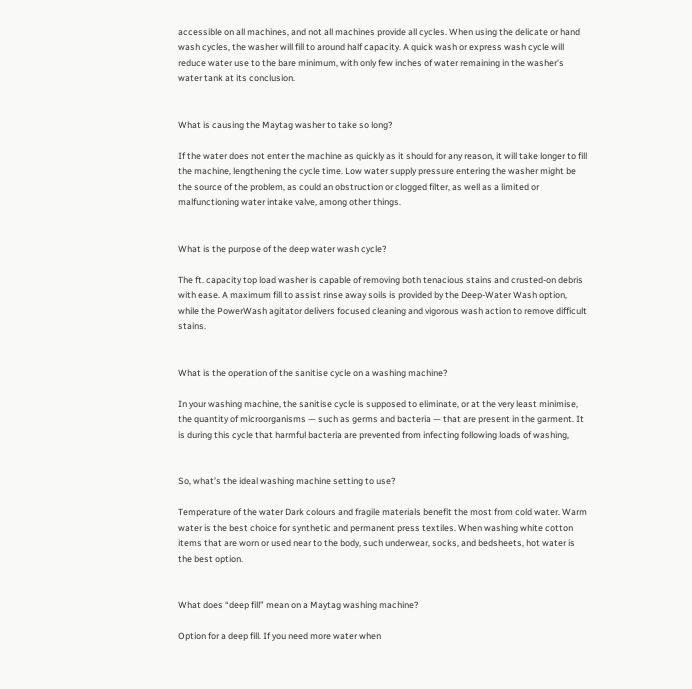accessible on all machines, and not all machines provide all cycles. When using the delicate or hand wash cycles, the washer will fill to around half capacity. A quick wash or express wash cycle will reduce water use to the bare minimum, with only few inches of water remaining in the washer’s water tank at its conclusion.


What is causing the Maytag washer to take so long?

If the water does not enter the machine as quickly as it should for any reason, it will take longer to fill the machine, lengthening the cycle time. Low water supply pressure entering the washer might be the source of the problem, as could an obstruction or clogged filter, as well as a limited or malfunctioning water intake valve, among other things.


What is the purpose of the deep water wash cycle?

The ft. capacity top load washer is capable of removing both tenacious stains and crusted-on debris with ease. A maximum fill to assist rinse away soils is provided by the Deep-Water Wash option, while the PowerWash agitator delivers focused cleaning and vigorous wash action to remove difficult stains.


What is the operation of the sanitise cycle on a washing machine?

In your washing machine, the sanitise cycle is supposed to eliminate, or at the very least minimise, the quantity of microorganisms — such as germs and bacteria — that are present in the garment. It is during this cycle that harmful bacteria are prevented from infecting following loads of washing,


So, what’s the ideal washing machine setting to use?

Temperature of the water Dark colours and fragile materials benefit the most from cold water. Warm water is the best choice for synthetic and permanent press textiles. When washing white cotton items that are worn or used near to the body, such underwear, socks, and bedsheets, hot water is the best option.


What does “deep fill” mean on a Maytag washing machine?

Option for a deep fill. If you need more water when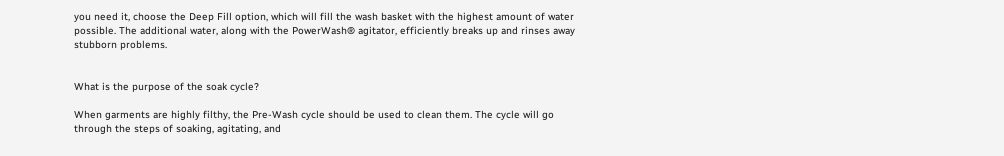you need it, choose the Deep Fill option, which will fill the wash basket with the highest amount of water possible. The additional water, along with the PowerWash® agitator, efficiently breaks up and rinses away stubborn problems.


What is the purpose of the soak cycle?

When garments are highly filthy, the Pre-Wash cycle should be used to clean them. The cycle will go through the steps of soaking, agitating, and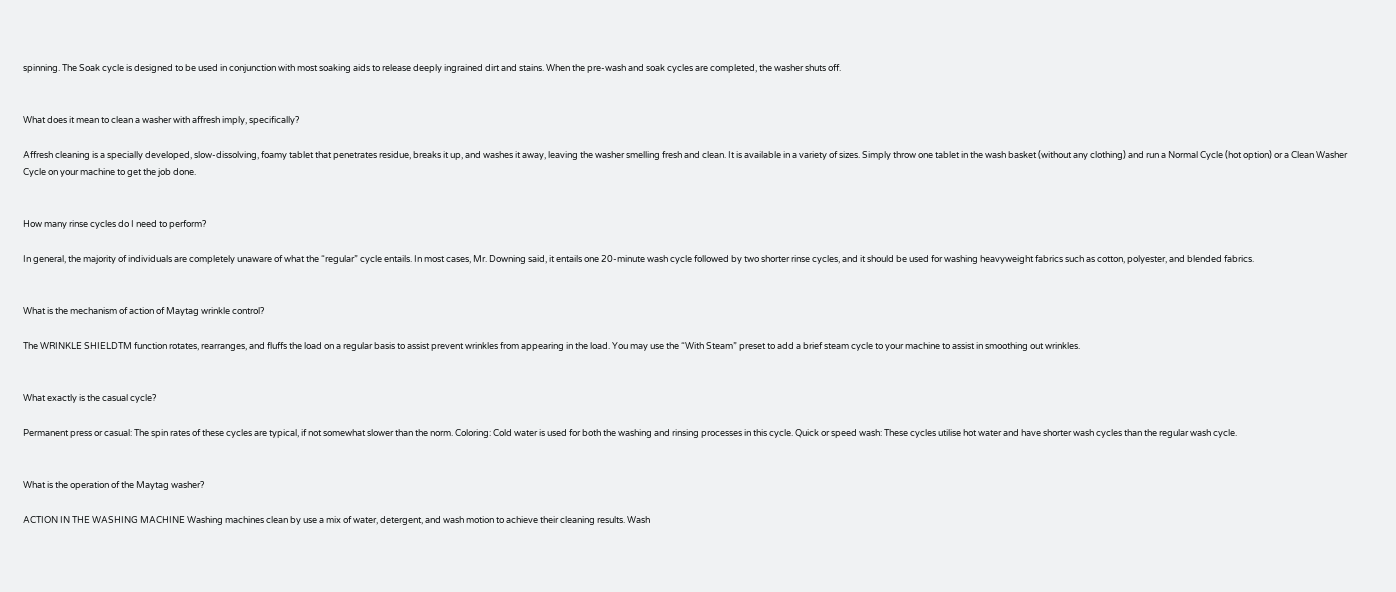spinning. The Soak cycle is designed to be used in conjunction with most soaking aids to release deeply ingrained dirt and stains. When the pre-wash and soak cycles are completed, the washer shuts off.


What does it mean to clean a washer with affresh imply, specifically?

Affresh cleaning is a specially developed, slow-dissolving, foamy tablet that penetrates residue, breaks it up, and washes it away, leaving the washer smelling fresh and clean. It is available in a variety of sizes. Simply throw one tablet in the wash basket (without any clothing) and run a Normal Cycle (hot option) or a Clean Washer Cycle on your machine to get the job done.


How many rinse cycles do I need to perform?

In general, the majority of individuals are completely unaware of what the “regular” cycle entails. In most cases, Mr. Downing said, it entails one 20-minute wash cycle followed by two shorter rinse cycles, and it should be used for washing heavyweight fabrics such as cotton, polyester, and blended fabrics.


What is the mechanism of action of Maytag wrinkle control?

The WRINKLE SHIELDTM function rotates, rearranges, and fluffs the load on a regular basis to assist prevent wrinkles from appearing in the load. You may use the “With Steam” preset to add a brief steam cycle to your machine to assist in smoothing out wrinkles.


What exactly is the casual cycle?

Permanent press or casual: The spin rates of these cycles are typical, if not somewhat slower than the norm. Coloring: Cold water is used for both the washing and rinsing processes in this cycle. Quick or speed wash: These cycles utilise hot water and have shorter wash cycles than the regular wash cycle.


What is the operation of the Maytag washer?

ACTION IN THE WASHING MACHINE Washing machines clean by use a mix of water, detergent, and wash motion to achieve their cleaning results. Wash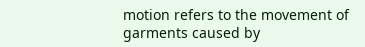motion refers to the movement of garments caused by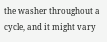the washer throughout a cycle, and it might vary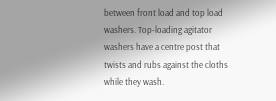between front load and top load washers. Top-loading agitator washers have a centre post that twists and rubs against the cloths while they wash.